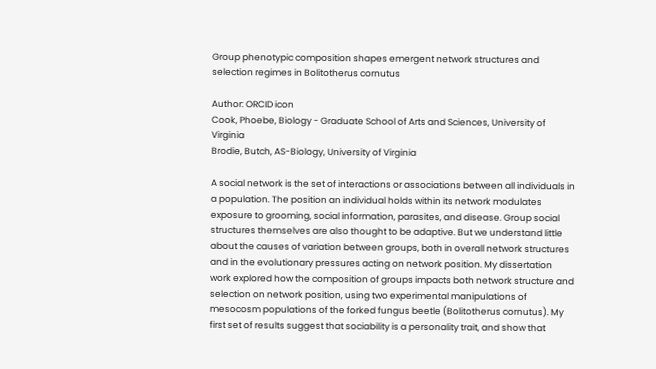Group phenotypic composition shapes emergent network structures and selection regimes in Bolitotherus cornutus

Author: ORCID icon
Cook, Phoebe, Biology - Graduate School of Arts and Sciences, University of Virginia
Brodie, Butch, AS-Biology, University of Virginia

A social network is the set of interactions or associations between all individuals in a population. The position an individual holds within its network modulates exposure to grooming, social information, parasites, and disease. Group social structures themselves are also thought to be adaptive. But we understand little about the causes of variation between groups, both in overall network structures and in the evolutionary pressures acting on network position. My dissertation work explored how the composition of groups impacts both network structure and selection on network position, using two experimental manipulations of mesocosm populations of the forked fungus beetle (Bolitotherus cornutus). My first set of results suggest that sociability is a personality trait, and show that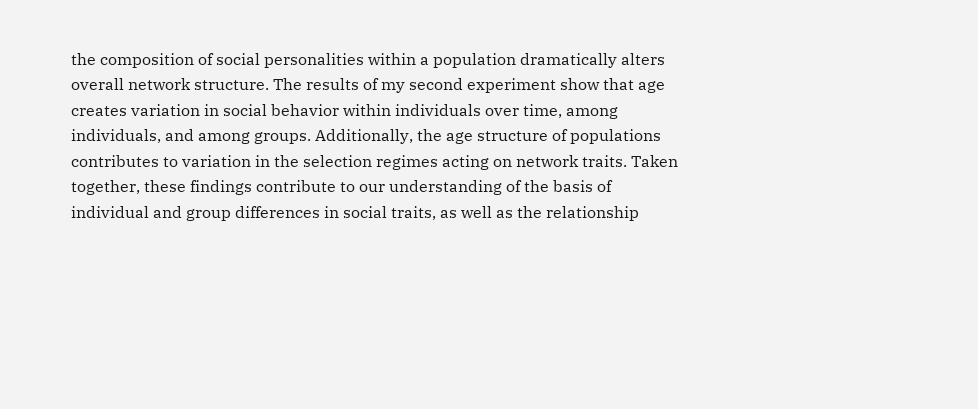the composition of social personalities within a population dramatically alters overall network structure. The results of my second experiment show that age creates variation in social behavior within individuals over time, among individuals, and among groups. Additionally, the age structure of populations contributes to variation in the selection regimes acting on network traits. Taken together, these findings contribute to our understanding of the basis of individual and group differences in social traits, as well as the relationship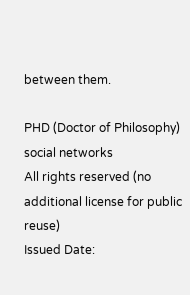between them.

PHD (Doctor of Philosophy)
social networks
All rights reserved (no additional license for public reuse)
Issued Date: